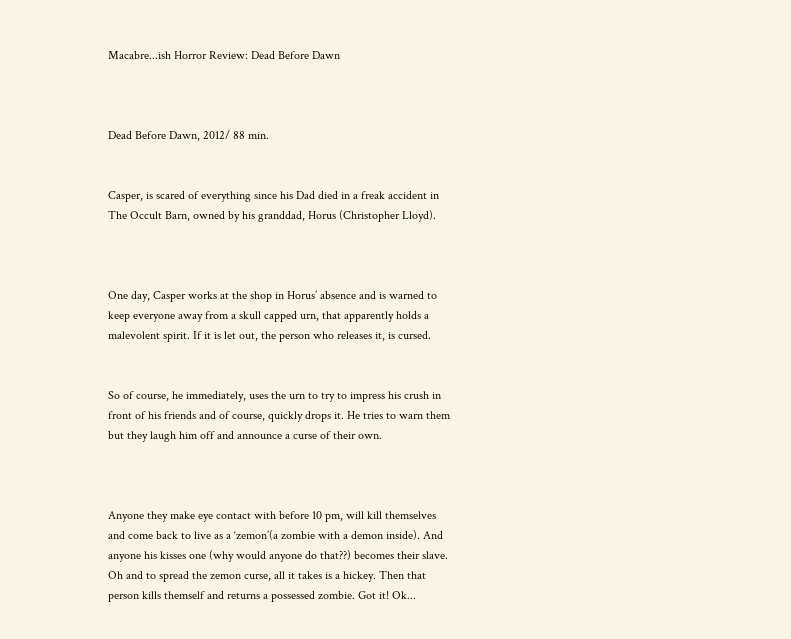Macabre...ish Horror Review: Dead Before Dawn



Dead Before Dawn, 2012/ 88 min.


Casper, is scared of everything since his Dad died in a freak accident in The Occult Barn, owned by his granddad, Horus (Christopher Lloyd).



One day, Casper works at the shop in Horus’ absence and is warned to keep everyone away from a skull capped urn, that apparently holds a malevolent spirit. If it is let out, the person who releases it, is cursed.


So of course, he immediately, uses the urn to try to impress his crush in front of his friends and of course, quickly drops it. He tries to warn them but they laugh him off and announce a curse of their own.



Anyone they make eye contact with before 10 pm, will kill themselves and come back to live as a ‘zemon’(a zombie with a demon inside). And anyone his kisses one (why would anyone do that??) becomes their slave. Oh and to spread the zemon curse, all it takes is a hickey. Then that person kills themself and returns a possessed zombie. Got it! Ok...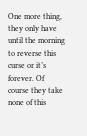One more thing, they only have until the morning to reverse this curse or it’s forever. Of course they take none of this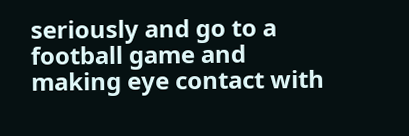seriously and go to a football game and making eye contact with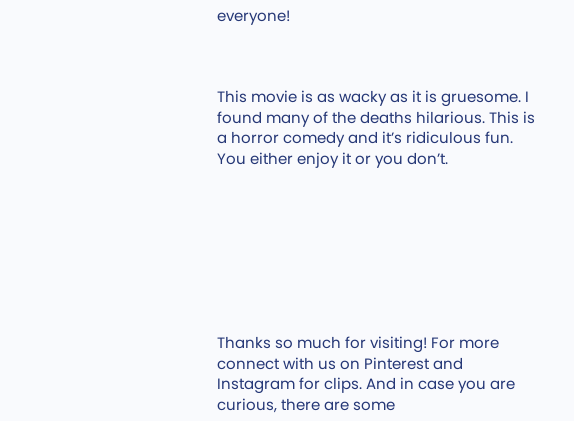everyone!



This movie is as wacky as it is gruesome. I found many of the deaths hilarious. This is a horror comedy and it’s ridiculous fun. You either enjoy it or you don’t.








Thanks so much for visiting! For more connect with us on Pinterest and Instagram for clips. And in case you are curious, there are some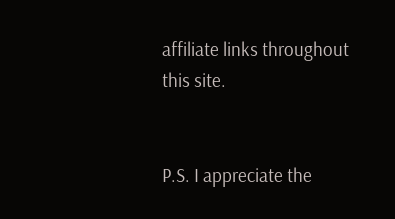affiliate links throughout this site.


P.S. I appreciate the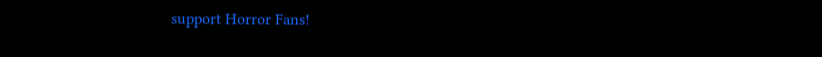support Horror Fans!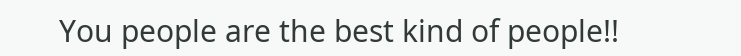You people are the best kind of people!!